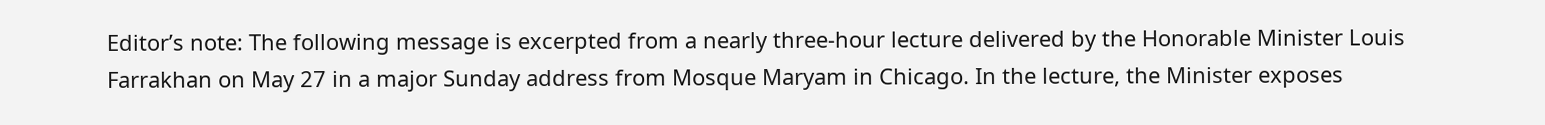Editor’s note: The following message is excerpted from a nearly three-hour lecture delivered by the Honorable Minister Louis Farrakhan on May 27 in a major Sunday address from Mosque Maryam in Chicago. In the lecture, the Minister exposes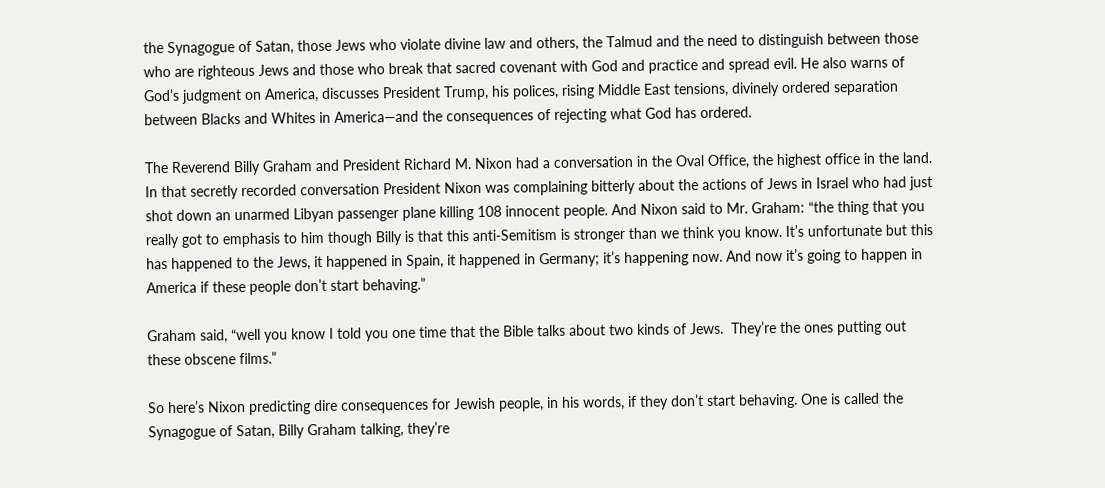the Synagogue of Satan, those Jews who violate divine law and others, the Talmud and the need to distinguish between those who are righteous Jews and those who break that sacred covenant with God and practice and spread evil. He also warns of God’s judgment on America, discusses President Trump, his polices, rising Middle East tensions, divinely ordered separation between Blacks and Whites in America—and the consequences of rejecting what God has ordered.

The Reverend Billy Graham and President Richard M. Nixon had a conversation in the Oval Office, the highest office in the land. In that secretly recorded conversation President Nixon was complaining bitterly about the actions of Jews in Israel who had just shot down an unarmed Libyan passenger plane killing 108 innocent people. And Nixon said to Mr. Graham: “the thing that you really got to emphasis to him though Billy is that this anti-Semitism is stronger than we think you know. It’s unfortunate but this has happened to the Jews, it happened in Spain, it happened in Germany; it’s happening now. And now it’s going to happen in America if these people don’t start behaving.”

Graham said, “well you know I told you one time that the Bible talks about two kinds of Jews.  They’re the ones putting out these obscene films.”

So here’s Nixon predicting dire consequences for Jewish people, in his words, if they don’t start behaving. One is called the Synagogue of Satan, Billy Graham talking, they’re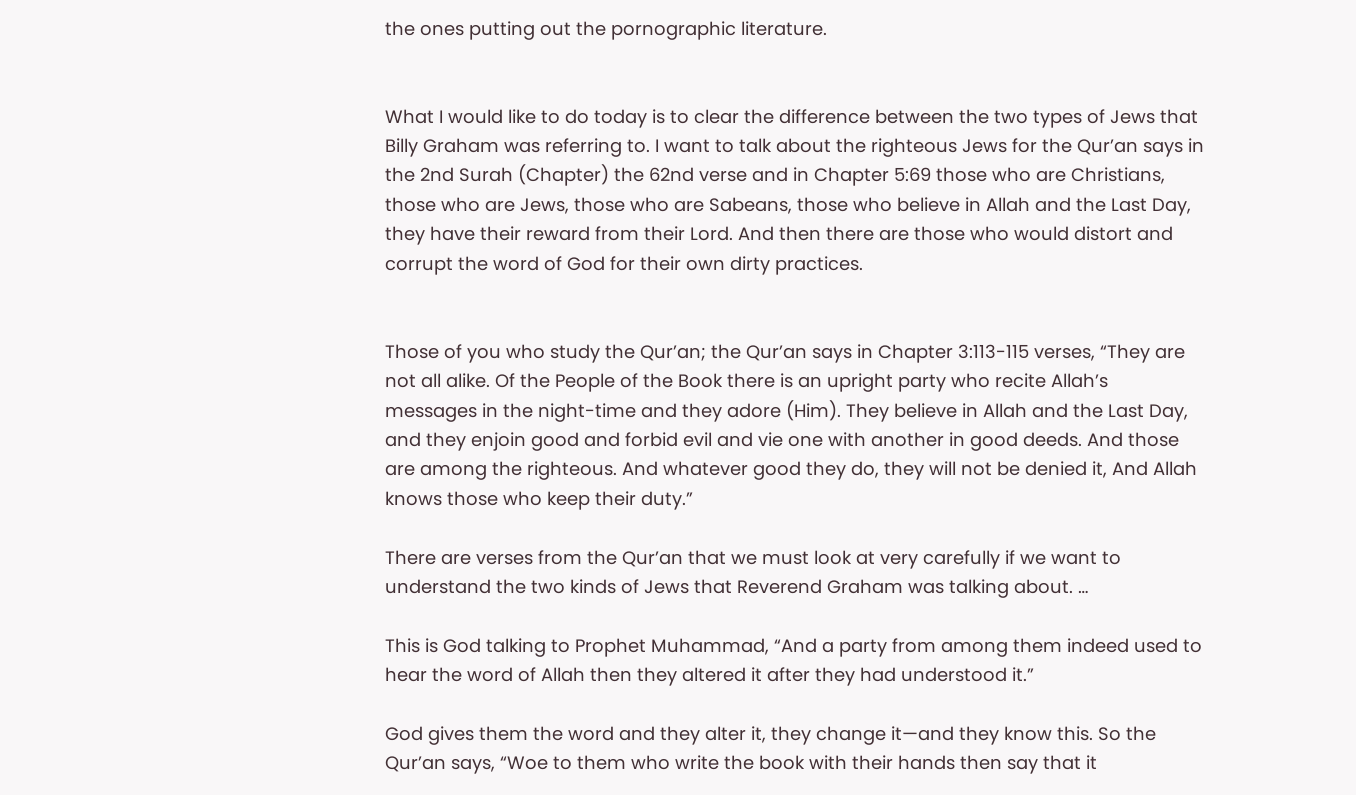the ones putting out the pornographic literature.


What I would like to do today is to clear the difference between the two types of Jews that Billy Graham was referring to. I want to talk about the righteous Jews for the Qur’an says in the 2nd Surah (Chapter) the 62nd verse and in Chapter 5:69 those who are Christians, those who are Jews, those who are Sabeans, those who believe in Allah and the Last Day, they have their reward from their Lord. And then there are those who would distort and corrupt the word of God for their own dirty practices.


Those of you who study the Qur’an; the Qur’an says in Chapter 3:113-115 verses, “They are not all alike. Of the People of the Book there is an upright party who recite Allah’s messages in the night-time and they adore (Him). They believe in Allah and the Last Day, and they enjoin good and forbid evil and vie one with another in good deeds. And those are among the righteous. And whatever good they do, they will not be denied it, And Allah knows those who keep their duty.”

There are verses from the Qur’an that we must look at very carefully if we want to understand the two kinds of Jews that Reverend Graham was talking about. …

This is God talking to Prophet Muhammad, “And a party from among them indeed used to hear the word of Allah then they altered it after they had understood it.”

God gives them the word and they alter it, they change it—and they know this. So the Qur’an says, “Woe to them who write the book with their hands then say that it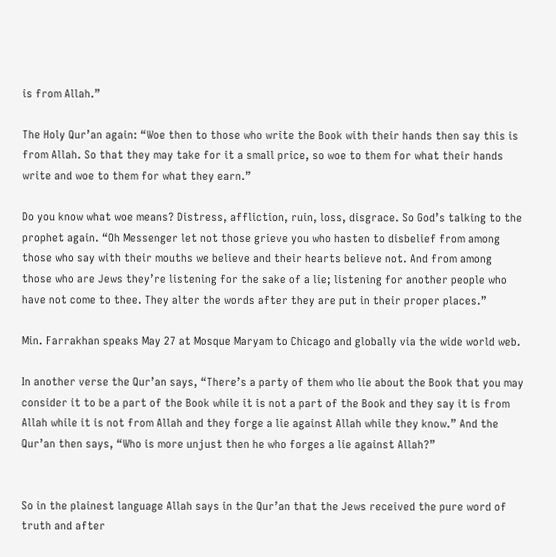is from Allah.”

The Holy Qur’an again: “Woe then to those who write the Book with their hands then say this is from Allah. So that they may take for it a small price, so woe to them for what their hands write and woe to them for what they earn.”

Do you know what woe means? Distress, affliction, ruin, loss, disgrace. So God’s talking to the prophet again. “Oh Messenger let not those grieve you who hasten to disbelief from among those who say with their mouths we believe and their hearts believe not. And from among those who are Jews they’re listening for the sake of a lie; listening for another people who have not come to thee. They alter the words after they are put in their proper places.”

Min. Farrakhan speaks May 27 at Mosque Maryam to Chicago and globally via the wide world web.

In another verse the Qur’an says, “There’s a party of them who lie about the Book that you may consider it to be a part of the Book while it is not a part of the Book and they say it is from Allah while it is not from Allah and they forge a lie against Allah while they know.” And the Qur’an then says, “Who is more unjust then he who forges a lie against Allah?”


So in the plainest language Allah says in the Qur’an that the Jews received the pure word of truth and after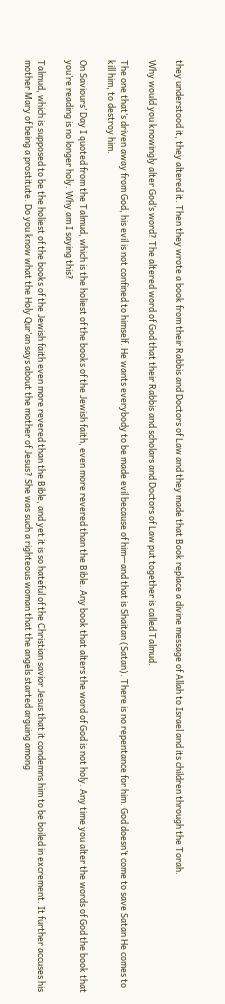they understood it, they altered it. Then they wrote a book from their Rabbis and Doctors of Law and they made that Book replace a divine message of Allah to Israel and its children through the Torah.

Why would you knowingly alter God’s word? The altered word of God that their Rabbis and scholars and Doctors of Law put together is called Talmud.

The one that’s driven away from God, his evil is not confined to himself. He wants everybody to be made evil because of him—and that is Shaitan (Satan). There is no repentance for him. God doesn’t come to save Satan He comes to kill him, to destroy him.

On Saviours’ Day I quoted from the Talmud, which is the holiest of the books of the Jewish faith, even more revered than the Bible. Any book that alters the word of God is not holy. Any time you alter the words of God the book that you’re reading is no longer holy. Why am I saying this?

Talmud, which is supposed to be the holiest of the books of the Jewish faith even more revered than the Bible, and yet it is so hateful of the Christian savior Jesus that it condemns him to be boiled in excrement. It further accuses his mother Mary of being a prostitute. Do you know what the Holy Qur’an says about the mother of Jesus? She was such a righteous woman that the angels started arguing among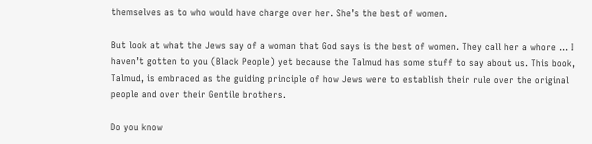themselves as to who would have charge over her. She’s the best of women.

But look at what the Jews say of a woman that God says is the best of women. They call her a whore … I haven’t gotten to you (Black People) yet because the Talmud has some stuff to say about us. This book, Talmud, is embraced as the guiding principle of how Jews were to establish their rule over the original people and over their Gentile brothers.

Do you know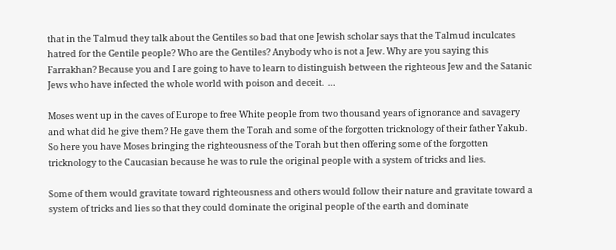that in the Talmud they talk about the Gentiles so bad that one Jewish scholar says that the Talmud inculcates hatred for the Gentile people? Who are the Gentiles? Anybody who is not a Jew. Why are you saying this Farrakhan? Because you and I are going to have to learn to distinguish between the righteous Jew and the Satanic Jews who have infected the whole world with poison and deceit.  …

Moses went up in the caves of Europe to free White people from two thousand years of ignorance and savagery and what did he give them? He gave them the Torah and some of the forgotten tricknology of their father Yakub. So here you have Moses bringing the righteousness of the Torah but then offering some of the forgotten tricknology to the Caucasian because he was to rule the original people with a system of tricks and lies.

Some of them would gravitate toward righteousness and others would follow their nature and gravitate toward a system of tricks and lies so that they could dominate the original people of the earth and dominate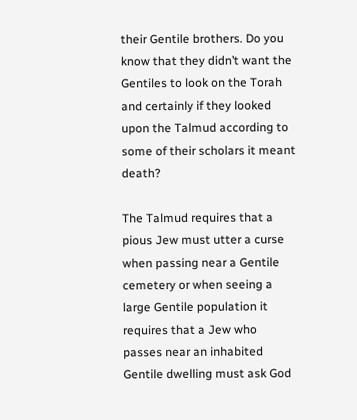their Gentile brothers. Do you know that they didn’t want the Gentiles to look on the Torah and certainly if they looked upon the Talmud according to some of their scholars it meant death?

The Talmud requires that a pious Jew must utter a curse when passing near a Gentile cemetery or when seeing a large Gentile population it requires that a Jew who passes near an inhabited Gentile dwelling must ask God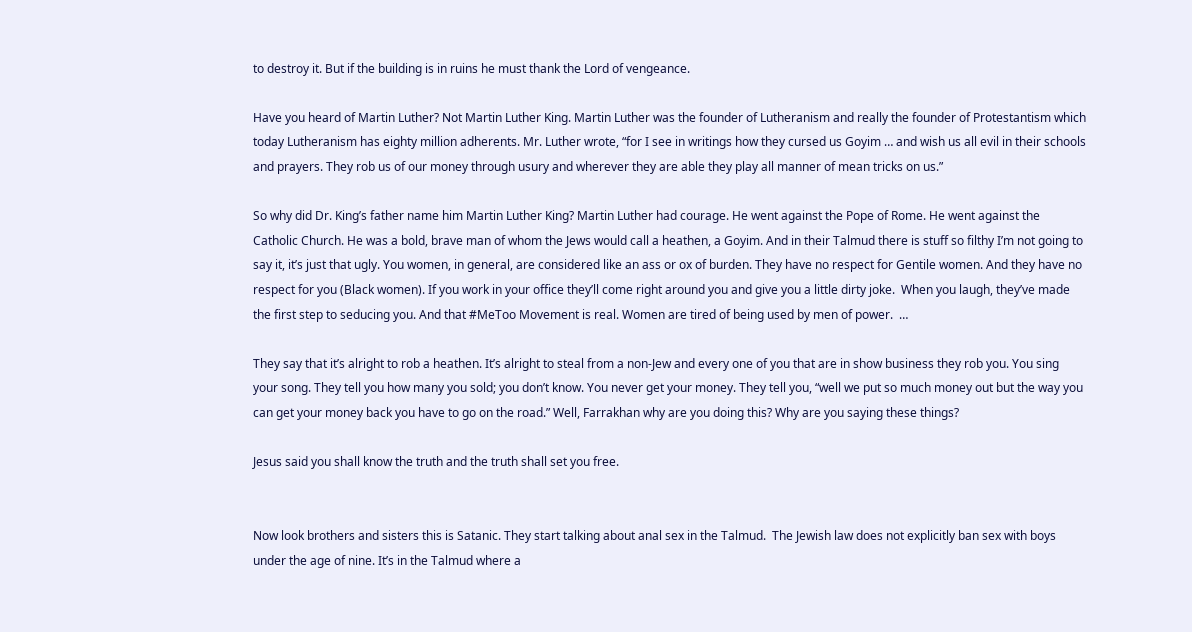to destroy it. But if the building is in ruins he must thank the Lord of vengeance.

Have you heard of Martin Luther? Not Martin Luther King. Martin Luther was the founder of Lutheranism and really the founder of Protestantism which today Lutheranism has eighty million adherents. Mr. Luther wrote, “for I see in writings how they cursed us Goyim … and wish us all evil in their schools and prayers. They rob us of our money through usury and wherever they are able they play all manner of mean tricks on us.”

So why did Dr. King’s father name him Martin Luther King? Martin Luther had courage. He went against the Pope of Rome. He went against the Catholic Church. He was a bold, brave man of whom the Jews would call a heathen, a Goyim. And in their Talmud there is stuff so filthy I’m not going to say it, it’s just that ugly. You women, in general, are considered like an ass or ox of burden. They have no respect for Gentile women. And they have no respect for you (Black women). If you work in your office they’ll come right around you and give you a little dirty joke.  When you laugh, they’ve made the first step to seducing you. And that #MeToo Movement is real. Women are tired of being used by men of power.  …

They say that it’s alright to rob a heathen. It’s alright to steal from a non-Jew and every one of you that are in show business they rob you. You sing your song. They tell you how many you sold; you don’t know. You never get your money. They tell you, “well we put so much money out but the way you can get your money back you have to go on the road.” Well, Farrakhan why are you doing this? Why are you saying these things?

Jesus said you shall know the truth and the truth shall set you free.


Now look brothers and sisters this is Satanic. They start talking about anal sex in the Talmud.  The Jewish law does not explicitly ban sex with boys under the age of nine. It’s in the Talmud where a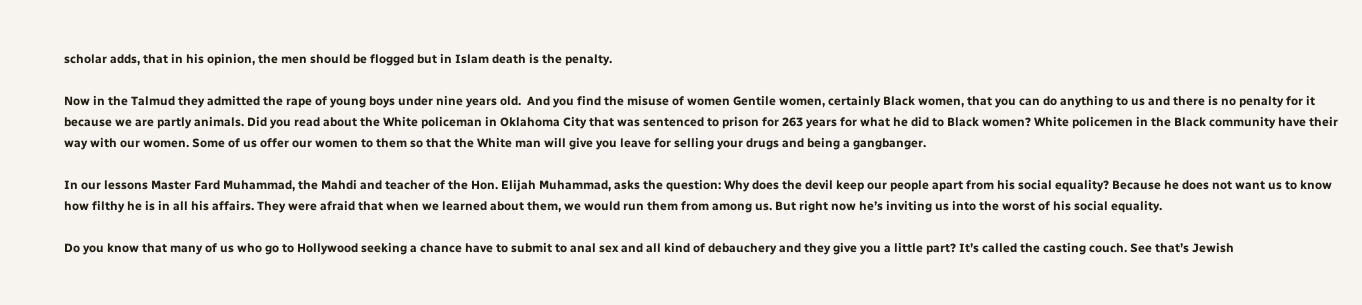scholar adds, that in his opinion, the men should be flogged but in Islam death is the penalty.

Now in the Talmud they admitted the rape of young boys under nine years old.  And you find the misuse of women Gentile women, certainly Black women, that you can do anything to us and there is no penalty for it because we are partly animals. Did you read about the White policeman in Oklahoma City that was sentenced to prison for 263 years for what he did to Black women? White policemen in the Black community have their way with our women. Some of us offer our women to them so that the White man will give you leave for selling your drugs and being a gangbanger.

In our lessons Master Fard Muhammad, the Mahdi and teacher of the Hon. Elijah Muhammad, asks the question: Why does the devil keep our people apart from his social equality? Because he does not want us to know how filthy he is in all his affairs. They were afraid that when we learned about them, we would run them from among us. But right now he’s inviting us into the worst of his social equality.

Do you know that many of us who go to Hollywood seeking a chance have to submit to anal sex and all kind of debauchery and they give you a little part? It’s called the casting couch. See that’s Jewish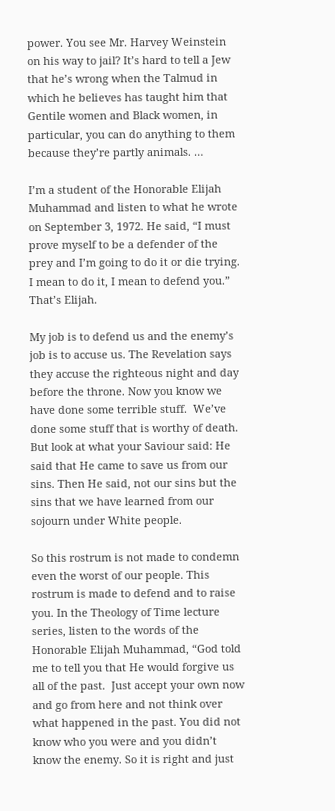power. You see Mr. Harvey Weinstein on his way to jail? It’s hard to tell a Jew that he’s wrong when the Talmud in which he believes has taught him that Gentile women and Black women, in particular, you can do anything to them because they’re partly animals. …

I’m a student of the Honorable Elijah Muhammad and listen to what he wrote on September 3, 1972. He said, “I must prove myself to be a defender of the prey and I’m going to do it or die trying. I mean to do it, I mean to defend you.” That’s Elijah.

My job is to defend us and the enemy’s job is to accuse us. The Revelation says they accuse the righteous night and day before the throne. Now you know we have done some terrible stuff.  We’ve done some stuff that is worthy of death. But look at what your Saviour said: He said that He came to save us from our sins. Then He said, not our sins but the sins that we have learned from our sojourn under White people.

So this rostrum is not made to condemn even the worst of our people. This rostrum is made to defend and to raise you. In the Theology of Time lecture series, listen to the words of the Honorable Elijah Muhammad, “God told me to tell you that He would forgive us all of the past.  Just accept your own now and go from here and not think over what happened in the past. You did not know who you were and you didn’t know the enemy. So it is right and just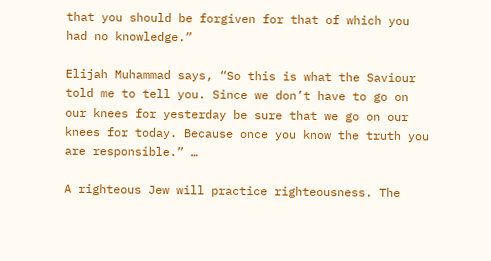that you should be forgiven for that of which you had no knowledge.”

Elijah Muhammad says, “So this is what the Saviour told me to tell you. Since we don’t have to go on our knees for yesterday be sure that we go on our knees for today. Because once you know the truth you are responsible.” …

A righteous Jew will practice righteousness. The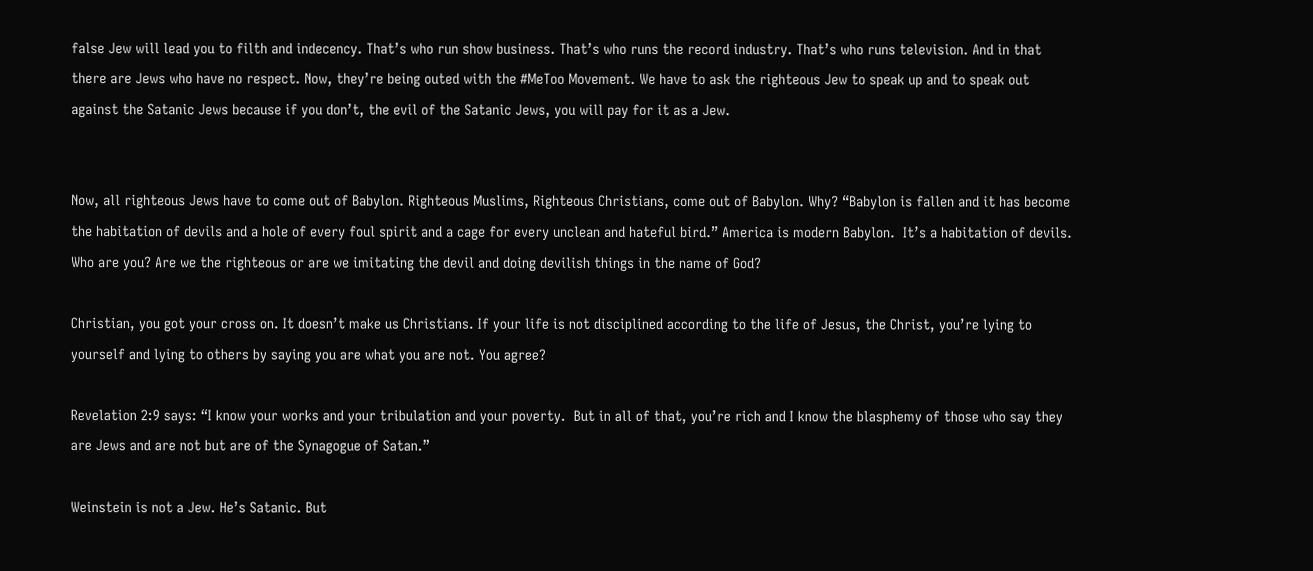false Jew will lead you to filth and indecency. That’s who run show business. That’s who runs the record industry. That’s who runs television. And in that there are Jews who have no respect. Now, they’re being outed with the #MeToo Movement. We have to ask the righteous Jew to speak up and to speak out against the Satanic Jews because if you don’t, the evil of the Satanic Jews, you will pay for it as a Jew.


Now, all righteous Jews have to come out of Babylon. Righteous Muslims, Righteous Christians, come out of Babylon. Why? “Babylon is fallen and it has become the habitation of devils and a hole of every foul spirit and a cage for every unclean and hateful bird.” America is modern Babylon.  It’s a habitation of devils.  Who are you? Are we the righteous or are we imitating the devil and doing devilish things in the name of God?

Christian, you got your cross on. It doesn’t make us Christians. If your life is not disciplined according to the life of Jesus, the Christ, you’re lying to yourself and lying to others by saying you are what you are not. You agree?

Revelation 2:9 says: “I know your works and your tribulation and your poverty.  But in all of that, you’re rich and I know the blasphemy of those who say they are Jews and are not but are of the Synagogue of Satan.”

Weinstein is not a Jew. He’s Satanic. But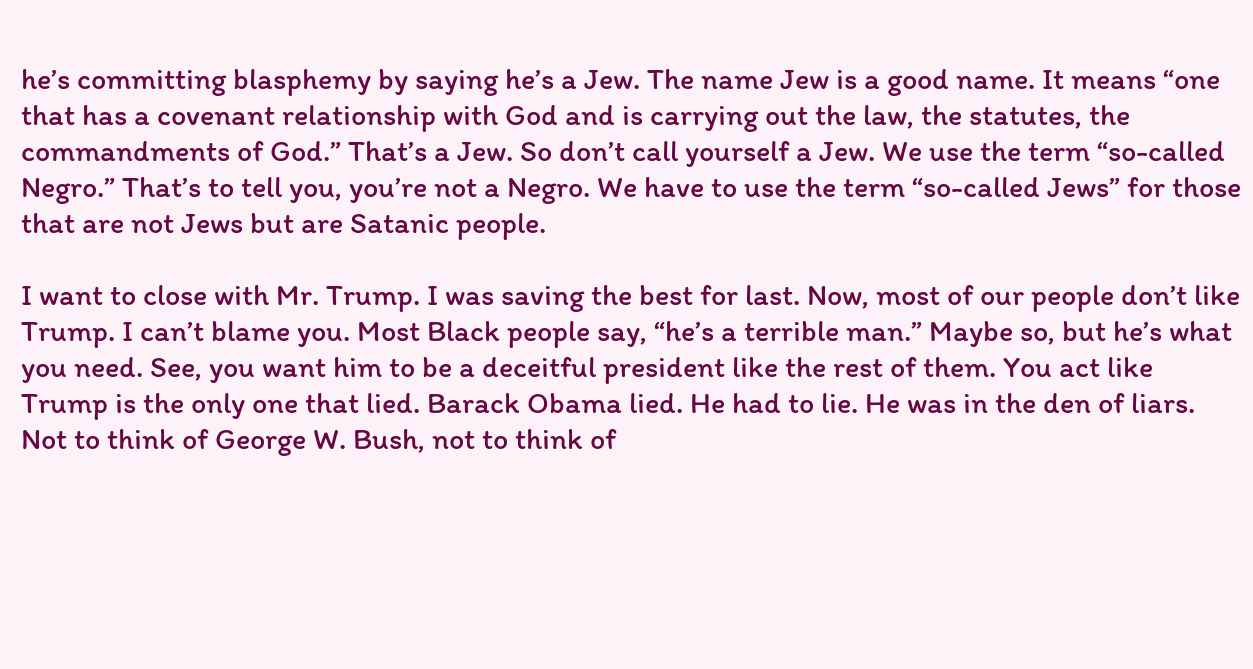he’s committing blasphemy by saying he’s a Jew. The name Jew is a good name. It means “one that has a covenant relationship with God and is carrying out the law, the statutes, the commandments of God.” That’s a Jew. So don’t call yourself a Jew. We use the term “so-called Negro.” That’s to tell you, you’re not a Negro. We have to use the term “so-called Jews” for those that are not Jews but are Satanic people.

I want to close with Mr. Trump. I was saving the best for last. Now, most of our people don’t like Trump. I can’t blame you. Most Black people say, “he’s a terrible man.” Maybe so, but he’s what you need. See, you want him to be a deceitful president like the rest of them. You act like Trump is the only one that lied. Barack Obama lied. He had to lie. He was in the den of liars. Not to think of George W. Bush, not to think of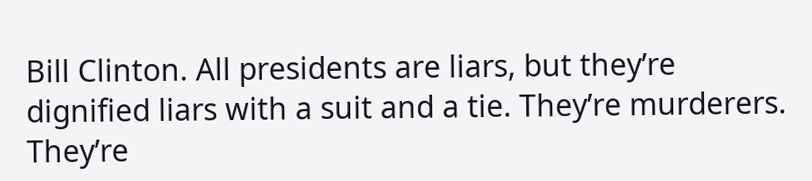Bill Clinton. All presidents are liars, but they’re dignified liars with a suit and a tie. They’re murderers. They’re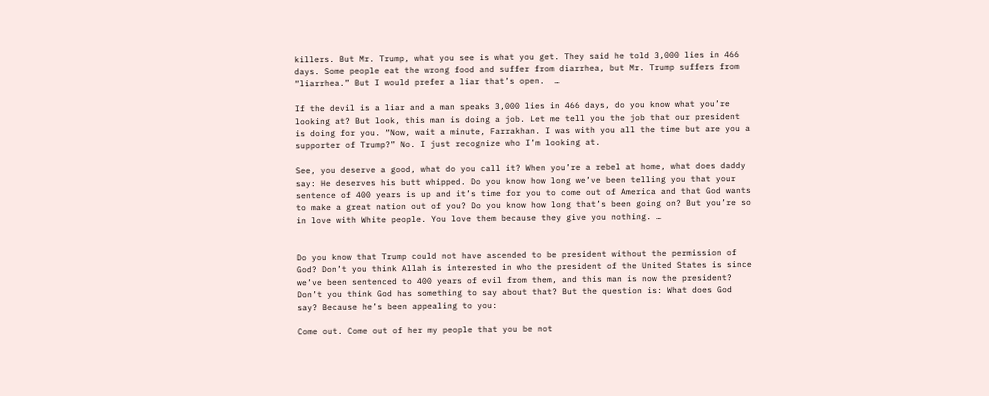killers. But Mr. Trump, what you see is what you get. They said he told 3,000 lies in 466 days. Some people eat the wrong food and suffer from diarrhea, but Mr. Trump suffers from “liarrhea.” But I would prefer a liar that’s open.  …

If the devil is a liar and a man speaks 3,000 lies in 466 days, do you know what you’re looking at? But look, this man is doing a job. Let me tell you the job that our president is doing for you. “Now, wait a minute, Farrakhan. I was with you all the time but are you a supporter of Trump?” No. I just recognize who I’m looking at.

See, you deserve a good, what do you call it? When you’re a rebel at home, what does daddy say: He deserves his butt whipped. Do you know how long we’ve been telling you that your sentence of 400 years is up and it’s time for you to come out of America and that God wants to make a great nation out of you? Do you know how long that’s been going on? But you’re so in love with White people. You love them because they give you nothing. …


Do you know that Trump could not have ascended to be president without the permission of God? Don’t you think Allah is interested in who the president of the United States is since we’ve been sentenced to 400 years of evil from them, and this man is now the president? Don’t you think God has something to say about that? But the question is: What does God say? Because he’s been appealing to you:

Come out. Come out of her my people that you be not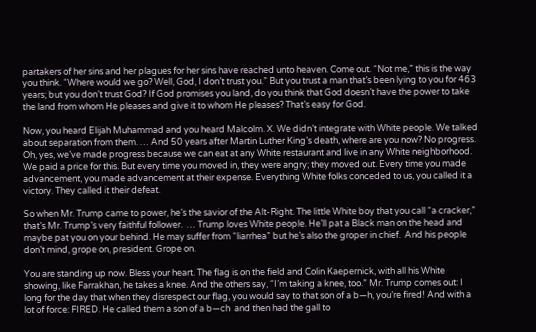partakers of her sins and her plagues for her sins have reached unto heaven. Come out. “Not me,” this is the way you think. “Where would we go? Well, God, I don’t trust you.” But you trust a man that’s been lying to you for 463 years; but you don’t trust God? If God promises you land, do you think that God doesn’t have the power to take the land from whom He pleases and give it to whom He pleases? That’s easy for God.

Now, you heard Elijah Muhammad and you heard Malcolm. X. We didn’t integrate with White people. We talked about separation from them. … And 50 years after Martin Luther King’s death, where are you now? No progress. Oh, yes, we’ve made progress because we can eat at any White restaurant and live in any White neighborhood. We paid a price for this. But every time you moved in, they were angry; they moved out. Every time you made advancement, you made advancement at their expense. Everything White folks conceded to us, you called it a victory. They called it their defeat.

So when Mr. Trump came to power, he’s the savior of the Alt-Right. The little White boy that you call “a cracker,” that’s Mr. Trump’s very faithful follower.  … Trump loves White people. He’ll pat a Black man on the head and maybe pat you on your behind. He may suffer from “liarrhea” but he’s also the groper in chief.  And his people don’t mind, grope on, president. Grope on.

You are standing up now. Bless your heart. The flag is on the field and Colin Kaepernick, with all his White showing, like Farrakhan, he takes a knee. And the others say, “I’m taking a knee, too.” Mr. Trump comes out: I long for the day that when they disrespect our flag, you would say to that son of a b—h, you’re fired! And with a lot of force: FIRED. He called them a son of a b—ch  and then had the gall to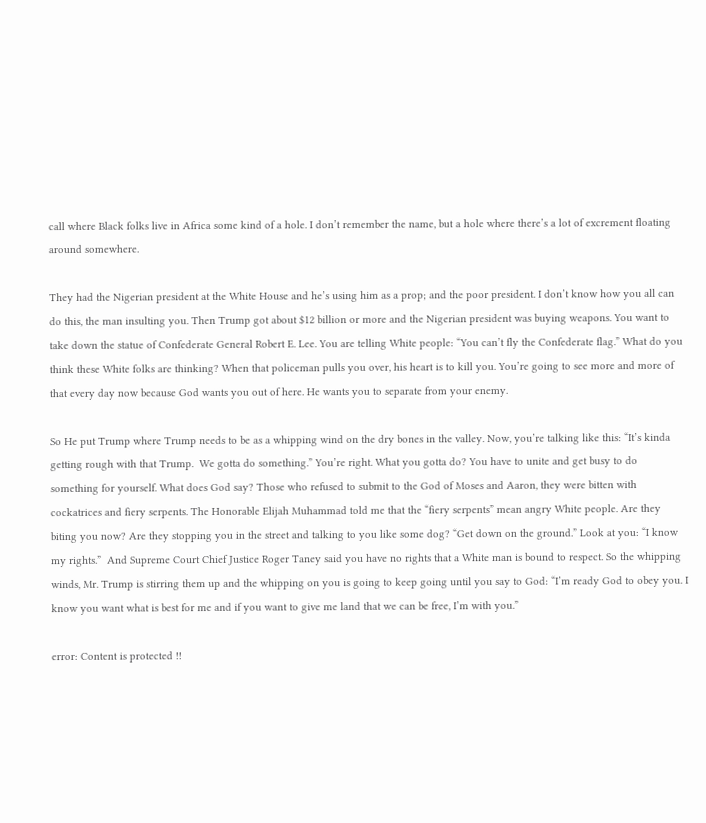call where Black folks live in Africa some kind of a hole. I don’t remember the name, but a hole where there’s a lot of excrement floating around somewhere.

They had the Nigerian president at the White House and he’s using him as a prop; and the poor president. I don’t know how you all can do this, the man insulting you. Then Trump got about $12 billion or more and the Nigerian president was buying weapons. You want to take down the statue of Confederate General Robert E. Lee. You are telling White people: “You can’t fly the Confederate flag.” What do you think these White folks are thinking? When that policeman pulls you over, his heart is to kill you. You’re going to see more and more of that every day now because God wants you out of here. He wants you to separate from your enemy.

So He put Trump where Trump needs to be as a whipping wind on the dry bones in the valley. Now, you’re talking like this: “It’s kinda getting rough with that Trump.  We gotta do something.” You’re right. What you gotta do? You have to unite and get busy to do something for yourself. What does God say? Those who refused to submit to the God of Moses and Aaron, they were bitten with cockatrices and fiery serpents. The Honorable Elijah Muhammad told me that the “fiery serpents” mean angry White people. Are they biting you now? Are they stopping you in the street and talking to you like some dog? “Get down on the ground.” Look at you: “I know my rights.”  And Supreme Court Chief Justice Roger Taney said you have no rights that a White man is bound to respect. So the whipping winds, Mr. Trump is stirring them up and the whipping on you is going to keep going until you say to God: “I’m ready God to obey you. I know you want what is best for me and if you want to give me land that we can be free, I’m with you.”

error: Content is protected !!